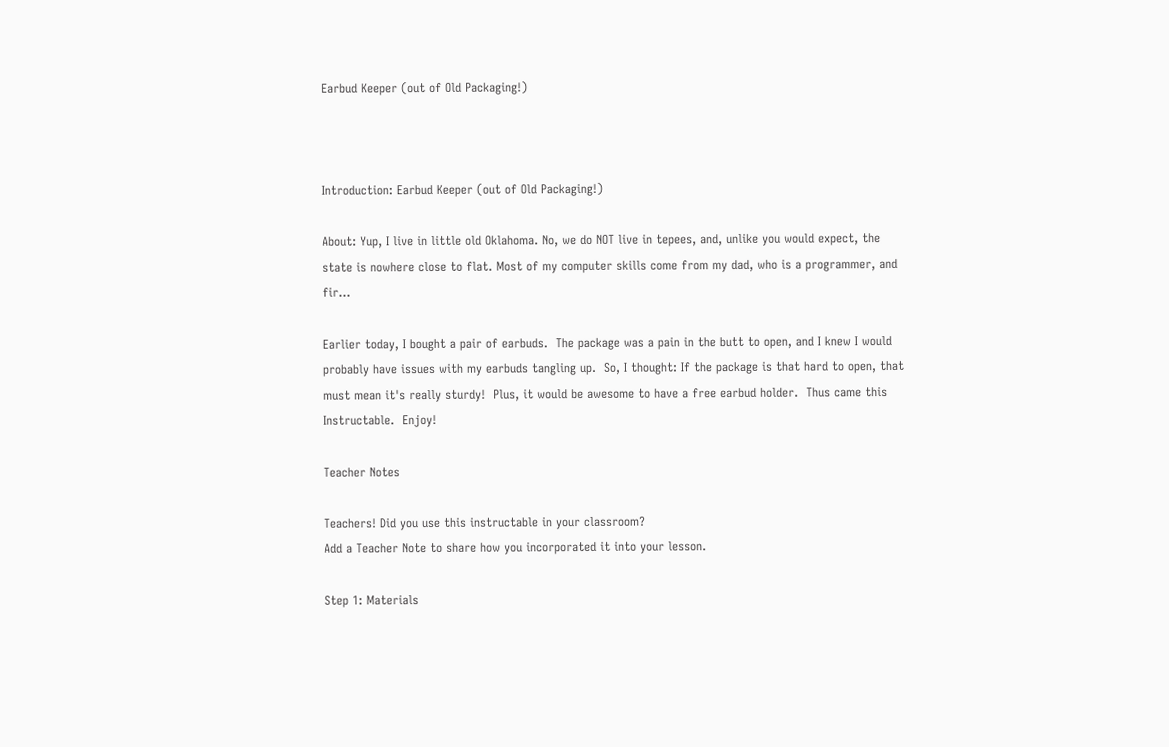Earbud Keeper (out of Old Packaging!)



Introduction: Earbud Keeper (out of Old Packaging!)

About: Yup, I live in little old Oklahoma. No, we do NOT live in tepees, and, unlike you would expect, the state is nowhere close to flat. Most of my computer skills come from my dad, who is a programmer, and fir...

Earlier today, I bought a pair of earbuds.  The package was a pain in the butt to open, and I knew I would probably have issues with my earbuds tangling up.  So, I thought: If the package is that hard to open, that must mean it's really sturdy!  Plus, it would be awesome to have a free earbud holder.  Thus came this Instructable.  Enjoy!

Teacher Notes

Teachers! Did you use this instructable in your classroom?
Add a Teacher Note to share how you incorporated it into your lesson.

Step 1: Materials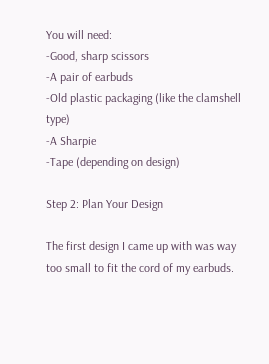You will need:
-Good, sharp scissors
-A pair of earbuds
-Old plastic packaging (like the clamshell type)
-A Sharpie
-Tape (depending on design)

Step 2: Plan Your Design

The first design I came up with was way too small to fit the cord of my earbuds.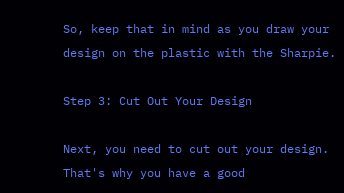So, keep that in mind as you draw your design on the plastic with the Sharpie.

Step 3: Cut Out Your Design

Next, you need to cut out your design.  That's why you have a good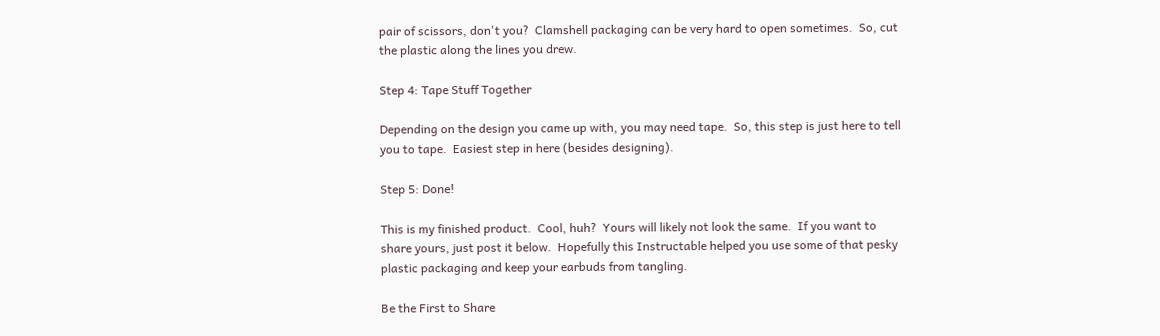pair of scissors, don't you?  Clamshell packaging can be very hard to open sometimes.  So, cut the plastic along the lines you drew.

Step 4: Tape Stuff Together

Depending on the design you came up with, you may need tape.  So, this step is just here to tell you to tape.  Easiest step in here (besides designing).

Step 5: Done!

This is my finished product.  Cool, huh?  Yours will likely not look the same.  If you want to share yours, just post it below.  Hopefully this Instructable helped you use some of that pesky plastic packaging and keep your earbuds from tangling.

Be the First to Share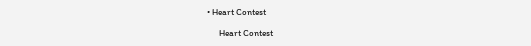• Heart Contest

      Heart Contest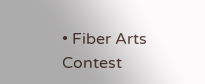• Fiber Arts Contest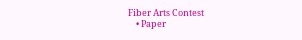Fiber Arts Contest
    • Paper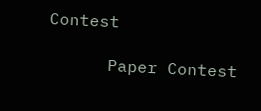Contest

      Paper Contest